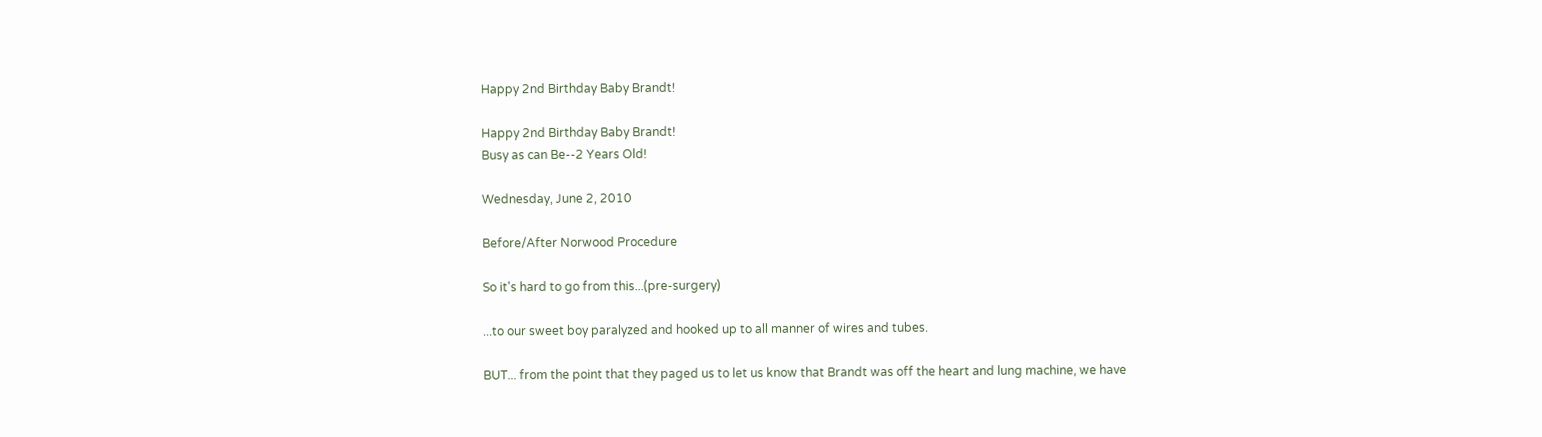Happy 2nd Birthday Baby Brandt!

Happy 2nd Birthday Baby Brandt!
Busy as can Be--2 Years Old!

Wednesday, June 2, 2010

Before/After Norwood Procedure

So it's hard to go from this...(pre-surgery)

...to our sweet boy paralyzed and hooked up to all manner of wires and tubes.

BUT... from the point that they paged us to let us know that Brandt was off the heart and lung machine, we have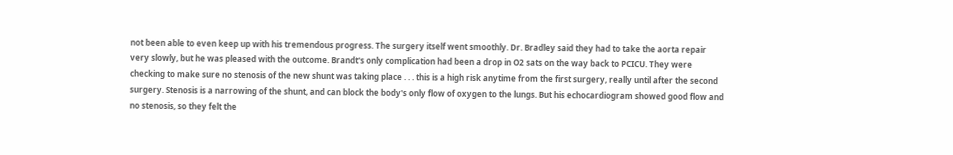not been able to even keep up with his tremendous progress. The surgery itself went smoothly. Dr. Bradley said they had to take the aorta repair very slowly, but he was pleased with the outcome. Brandt's only complication had been a drop in O2 sats on the way back to PCICU. They were checking to make sure no stenosis of the new shunt was taking place . . . this is a high risk anytime from the first surgery, really until after the second surgery. Stenosis is a narrowing of the shunt, and can block the body's only flow of oxygen to the lungs. But his echocardiogram showed good flow and no stenosis, so they felt the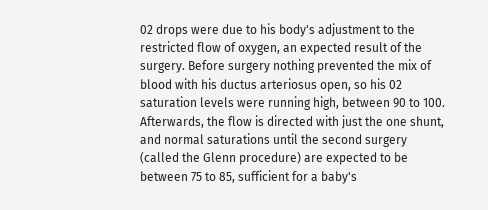02 drops were due to his body's adjustment to the restricted flow of oxygen, an expected result of the surgery. Before surgery nothing prevented the mix of blood with his ductus arteriosus open, so his 02 saturation levels were running high, between 90 to 100. Afterwards, the flow is directed with just the one shunt, and normal saturations until the second surgery (called the Glenn procedure) are expected to be between 75 to 85, sufficient for a baby's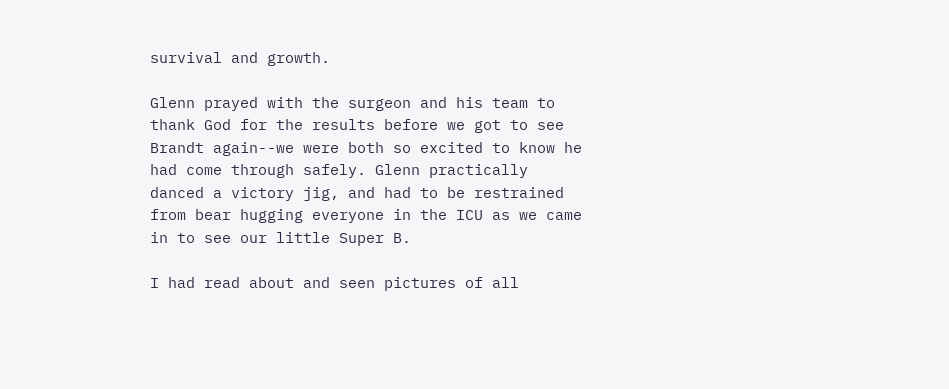survival and growth.

Glenn prayed with the surgeon and his team to thank God for the results before we got to see Brandt again--we were both so excited to know he had come through safely. Glenn practically danced a victory jig, and had to be restrained from bear hugging everyone in the ICU as we came in to see our little Super B.

I had read about and seen pictures of all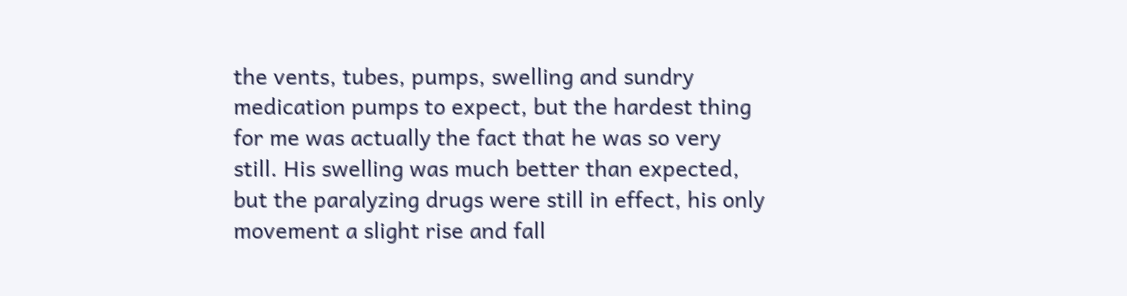the vents, tubes, pumps, swelling and sundry medication pumps to expect, but the hardest thing for me was actually the fact that he was so very still. His swelling was much better than expected, but the paralyzing drugs were still in effect, his only movement a slight rise and fall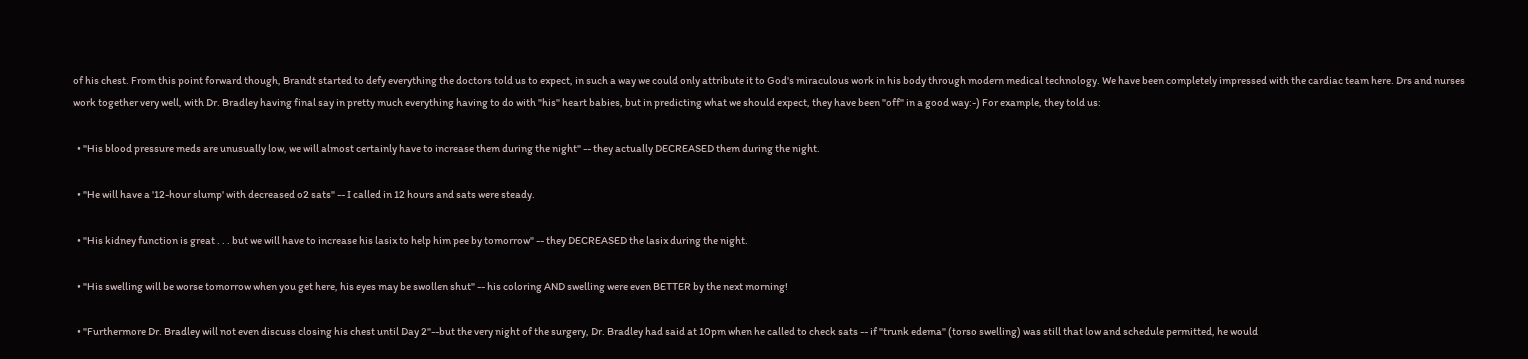of his chest. From this point forward though, Brandt started to defy everything the doctors told us to expect, in such a way we could only attribute it to God's miraculous work in his body through modern medical technology. We have been completely impressed with the cardiac team here. Drs and nurses work together very well, with Dr. Bradley having final say in pretty much everything having to do with "his" heart babies, but in predicting what we should expect, they have been "off" in a good way:-) For example, they told us:

  • "His blood pressure meds are unusually low, we will almost certainly have to increase them during the night" -- they actually DECREASED them during the night.

  • "He will have a '12-hour slump' with decreased o2 sats" -- I called in 12 hours and sats were steady.

  • "His kidney function is great . . . but we will have to increase his lasix to help him pee by tomorrow" -- they DECREASED the lasix during the night.

  • "His swelling will be worse tomorrow when you get here, his eyes may be swollen shut" -- his coloring AND swelling were even BETTER by the next morning!

  • "Furthermore Dr. Bradley will not even discuss closing his chest until Day 2"--but the very night of the surgery, Dr. Bradley had said at 10pm when he called to check sats -- if "trunk edema" (torso swelling) was still that low and schedule permitted, he would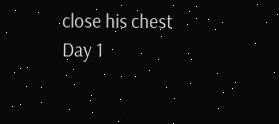close his chest Day 1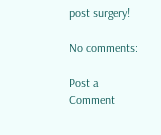post surgery!

No comments:

Post a Comment